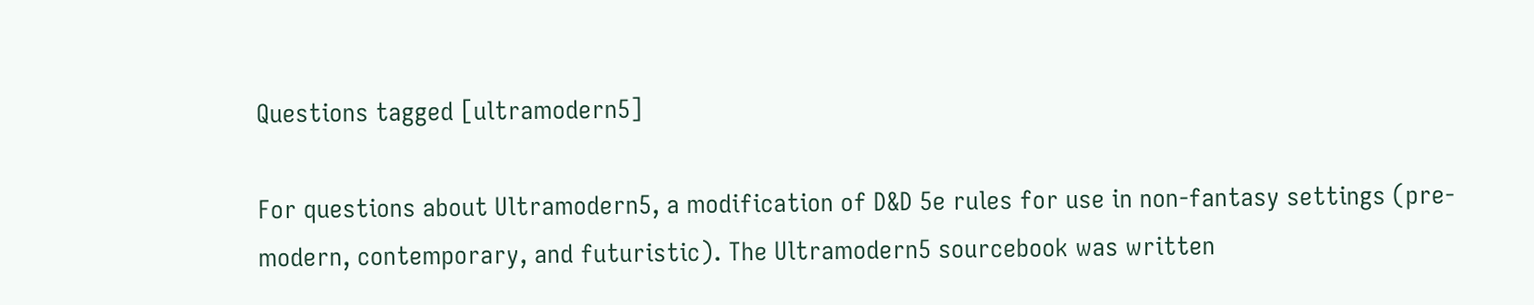Questions tagged [ultramodern5]

For questions about Ultramodern5, a modification of D&D 5e rules for use in non-fantasy settings (pre-modern, contemporary, and futuristic). The Ultramodern5 sourcebook was written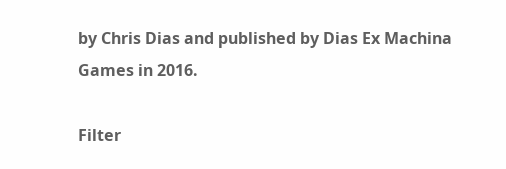by Chris Dias and published by Dias Ex Machina Games in 2016.

Filter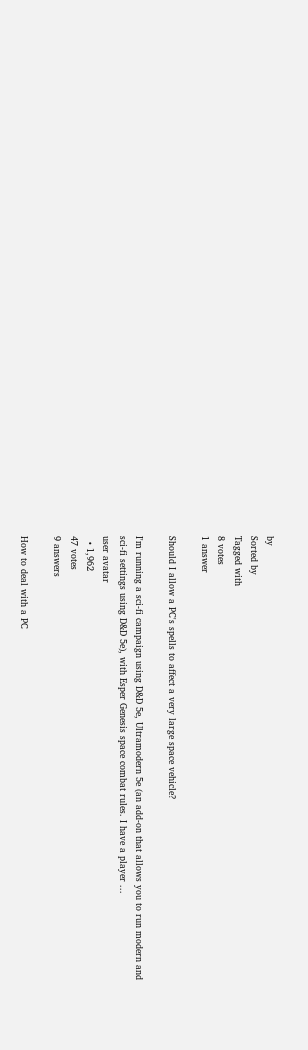by
Sorted by
Tagged with
8 votes
1 answer

Should I allow a PC's spells to affect a very large space vehicle?

I'm running a sci-fi campaign using D&D 5e, Ultramodern 5e (an add-on that allows you to run modern and sci-fi settings using D&D 5e), with Esper Genesis space combat rules. I have a player ...
user avatar
  • 1,962
47 votes
9 answers

How to deal with a PC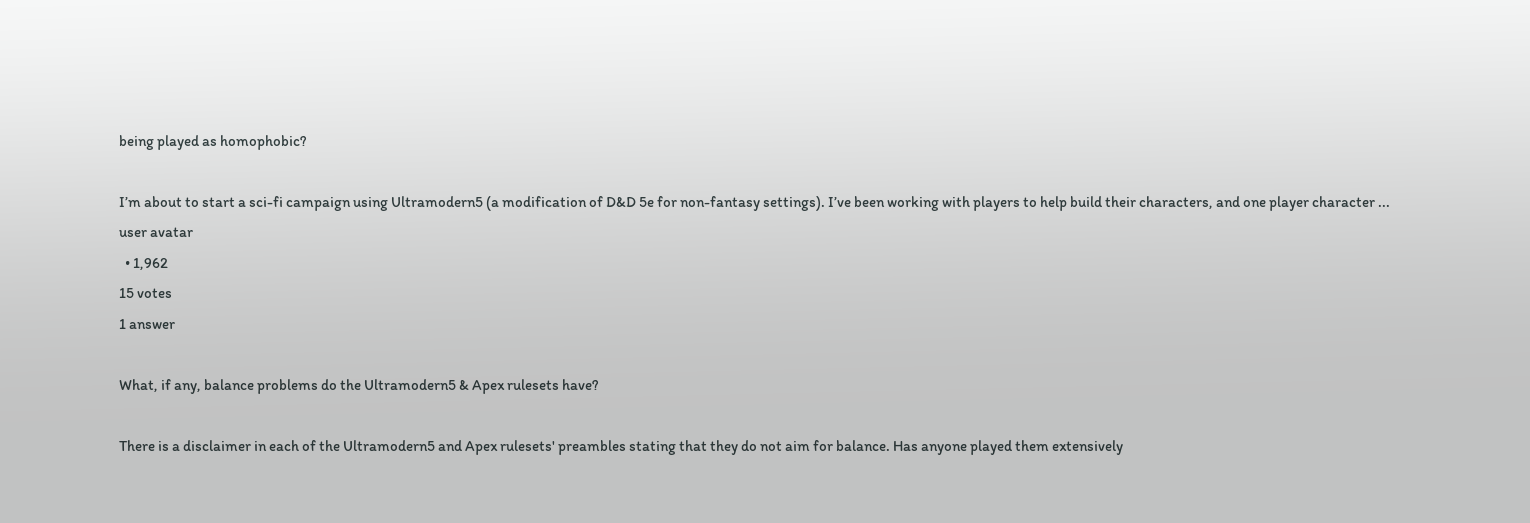being played as homophobic?

I’m about to start a sci-fi campaign using Ultramodern5 (a modification of D&D 5e for non-fantasy settings). I’ve been working with players to help build their characters, and one player character ...
user avatar
  • 1,962
15 votes
1 answer

What, if any, balance problems do the Ultramodern5 & Apex rulesets have?

There is a disclaimer in each of the Ultramodern5 and Apex rulesets' preambles stating that they do not aim for balance. Has anyone played them extensively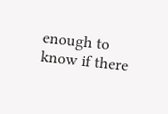enough to know if there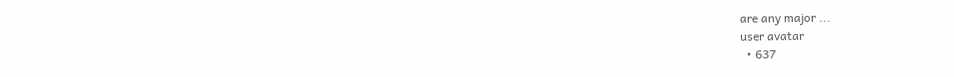are any major ...
user avatar
  • 637